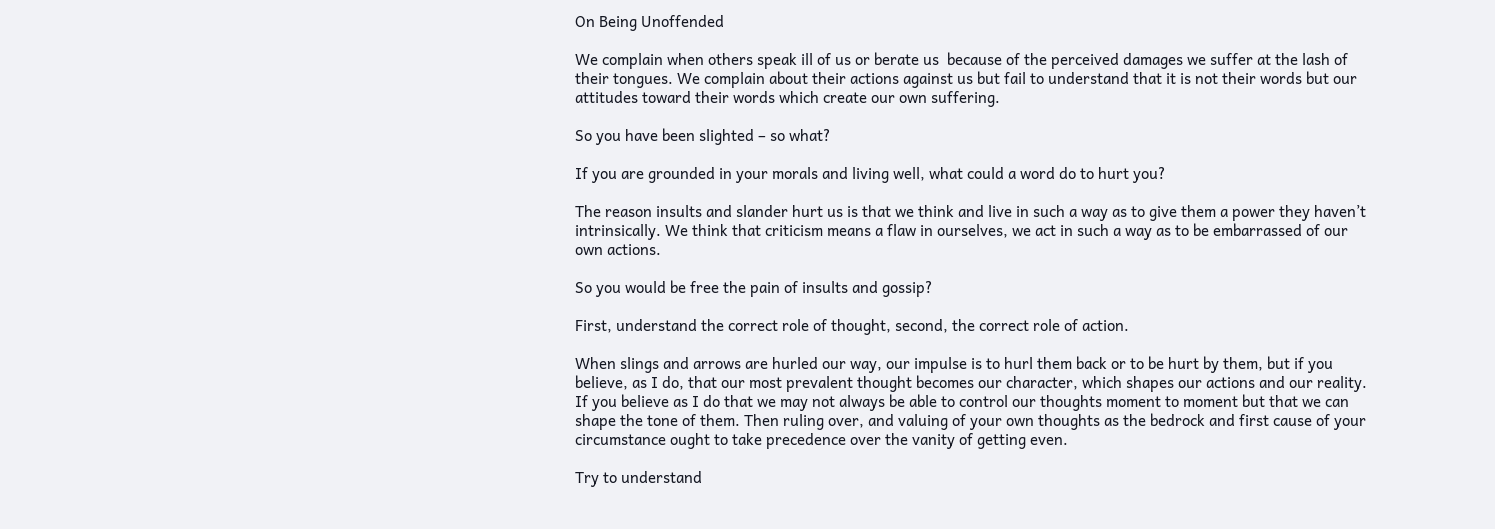On Being Unoffended

We complain when others speak ill of us or berate us  because of the perceived damages we suffer at the lash of their tongues. We complain about their actions against us but fail to understand that it is not their words but our attitudes toward their words which create our own suffering.

So you have been slighted – so what?

If you are grounded in your morals and living well, what could a word do to hurt you?

The reason insults and slander hurt us is that we think and live in such a way as to give them a power they haven’t intrinsically. We think that criticism means a flaw in ourselves, we act in such a way as to be embarrassed of our own actions.

So you would be free the pain of insults and gossip?

First, understand the correct role of thought, second, the correct role of action.

When slings and arrows are hurled our way, our impulse is to hurl them back or to be hurt by them, but if you believe, as I do, that our most prevalent thought becomes our character, which shapes our actions and our reality. If you believe as I do that we may not always be able to control our thoughts moment to moment but that we can shape the tone of them. Then ruling over, and valuing of your own thoughts as the bedrock and first cause of your circumstance ought to take precedence over the vanity of getting even.

Try to understand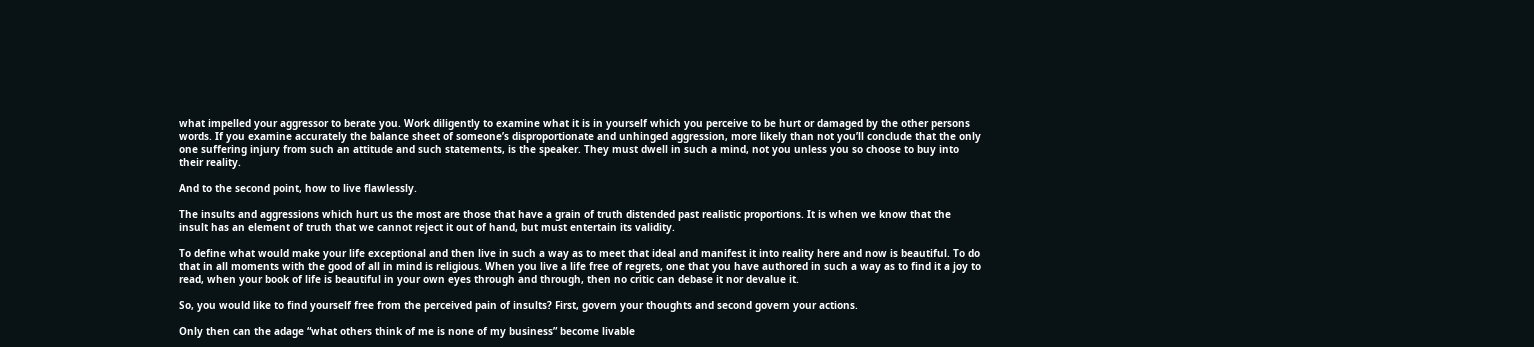what impelled your aggressor to berate you. Work diligently to examine what it is in yourself which you perceive to be hurt or damaged by the other persons words. If you examine accurately the balance sheet of someone’s disproportionate and unhinged aggression, more likely than not you’ll conclude that the only one suffering injury from such an attitude and such statements, is the speaker. They must dwell in such a mind, not you unless you so choose to buy into their reality.

And to the second point, how to live flawlessly.

The insults and aggressions which hurt us the most are those that have a grain of truth distended past realistic proportions. It is when we know that the insult has an element of truth that we cannot reject it out of hand, but must entertain its validity.

To define what would make your life exceptional and then live in such a way as to meet that ideal and manifest it into reality here and now is beautiful. To do that in all moments with the good of all in mind is religious. When you live a life free of regrets, one that you have authored in such a way as to find it a joy to read, when your book of life is beautiful in your own eyes through and through, then no critic can debase it nor devalue it.

So, you would like to find yourself free from the perceived pain of insults? First, govern your thoughts and second govern your actions.

Only then can the adage “what others think of me is none of my business” become livable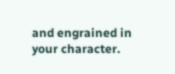and engrained in your character.